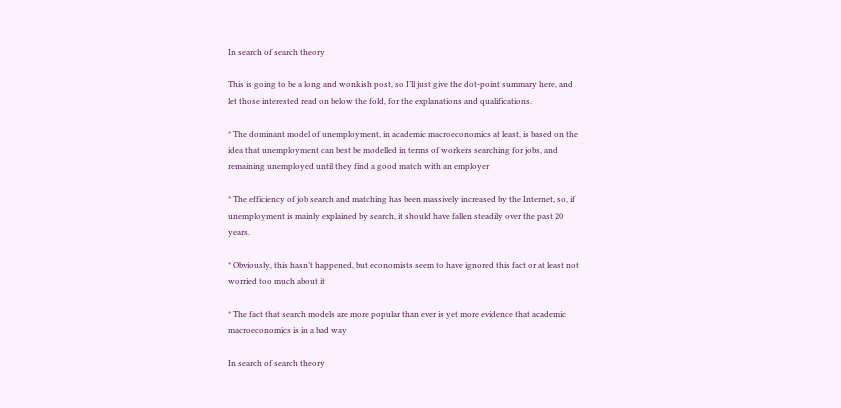In search of search theory

This is going to be a long and wonkish post, so I’ll just give the dot-point summary here, and let those interested read on below the fold, for the explanations and qualifications.

* The dominant model of unemployment, in academic macroeconomics at least, is based on the idea that unemployment can best be modelled in terms of workers searching for jobs, and remaining unemployed until they find a good match with an employer

* The efficiency of job search and matching has been massively increased by the Internet, so, if unemployment is mainly explained by search, it should have fallen steadily over the past 20 years.

* Obviously, this hasn’t happened, but economists seem to have ignored this fact or at least not worried too much about it

* The fact that search models are more popular than ever is yet more evidence that academic macroeconomics is in a bad way

In search of search theory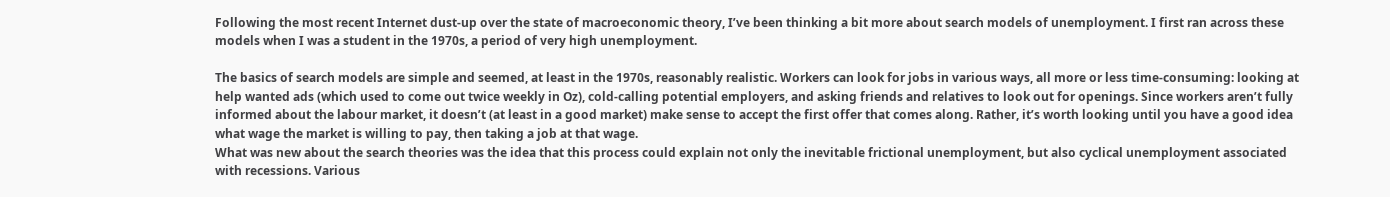Following the most recent Internet dust-up over the state of macroeconomic theory, I’ve been thinking a bit more about search models of unemployment. I first ran across these models when I was a student in the 1970s, a period of very high unemployment.

The basics of search models are simple and seemed, at least in the 1970s, reasonably realistic. Workers can look for jobs in various ways, all more or less time-consuming: looking at help wanted ads (which used to come out twice weekly in Oz), cold-calling potential employers, and asking friends and relatives to look out for openings. Since workers aren’t fully informed about the labour market, it doesn’t (at least in a good market) make sense to accept the first offer that comes along. Rather, it’s worth looking until you have a good idea what wage the market is willing to pay, then taking a job at that wage.
What was new about the search theories was the idea that this process could explain not only the inevitable frictional unemployment, but also cyclical unemployment associated with recessions. Various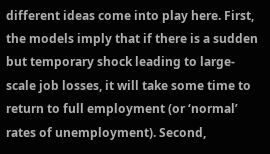different ideas come into play here. First, the models imply that if there is a sudden but temporary shock leading to large-scale job losses, it will take some time to return to full employment (or ‘normal’ rates of unemployment). Second,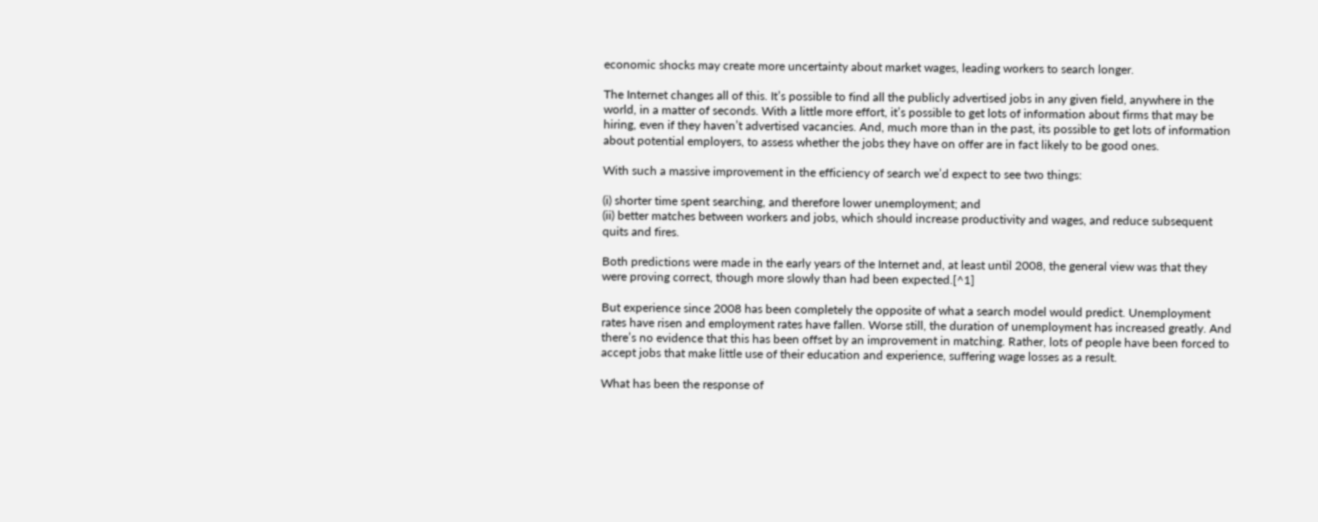economic shocks may create more uncertainty about market wages, leading workers to search longer.

The Internet changes all of this. It’s possible to find all the publicly advertised jobs in any given field, anywhere in the world, in a matter of seconds. With a little more effort, it’s possible to get lots of information about firms that may be hiring, even if they haven’t advertised vacancies. And, much more than in the past, its possible to get lots of information about potential employers, to assess whether the jobs they have on offer are in fact likely to be good ones.

With such a massive improvement in the efficiency of search we’d expect to see two things:

(i) shorter time spent searching, and therefore lower unemployment; and
(ii) better matches between workers and jobs, which should increase productivity and wages, and reduce subsequent quits and fires.

Both predictions were made in the early years of the Internet and, at least until 2008, the general view was that they were proving correct, though more slowly than had been expected.[^1]

But experience since 2008 has been completely the opposite of what a search model would predict. Unemployment rates have risen and employment rates have fallen. Worse still, the duration of unemployment has increased greatly. And there’s no evidence that this has been offset by an improvement in matching. Rather, lots of people have been forced to accept jobs that make little use of their education and experience, suffering wage losses as a result.

What has been the response of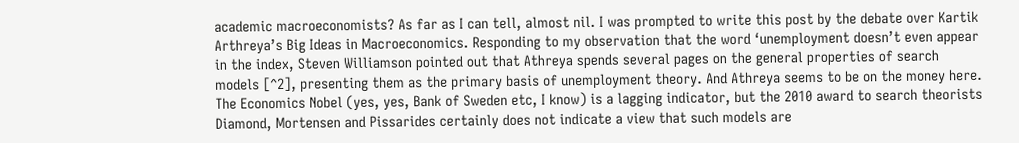academic macroeconomists? As far as I can tell, almost nil. I was prompted to write this post by the debate over Kartik Arthreya’s Big Ideas in Macroeconomics. Responding to my observation that the word ‘unemployment doesn’t even appear in the index, Steven Williamson pointed out that Athreya spends several pages on the general properties of search models [^2], presenting them as the primary basis of unemployment theory. And Athreya seems to be on the money here. The Economics Nobel (yes, yes, Bank of Sweden etc, I know) is a lagging indicator, but the 2010 award to search theorists Diamond, Mortensen and Pissarides certainly does not indicate a view that such models are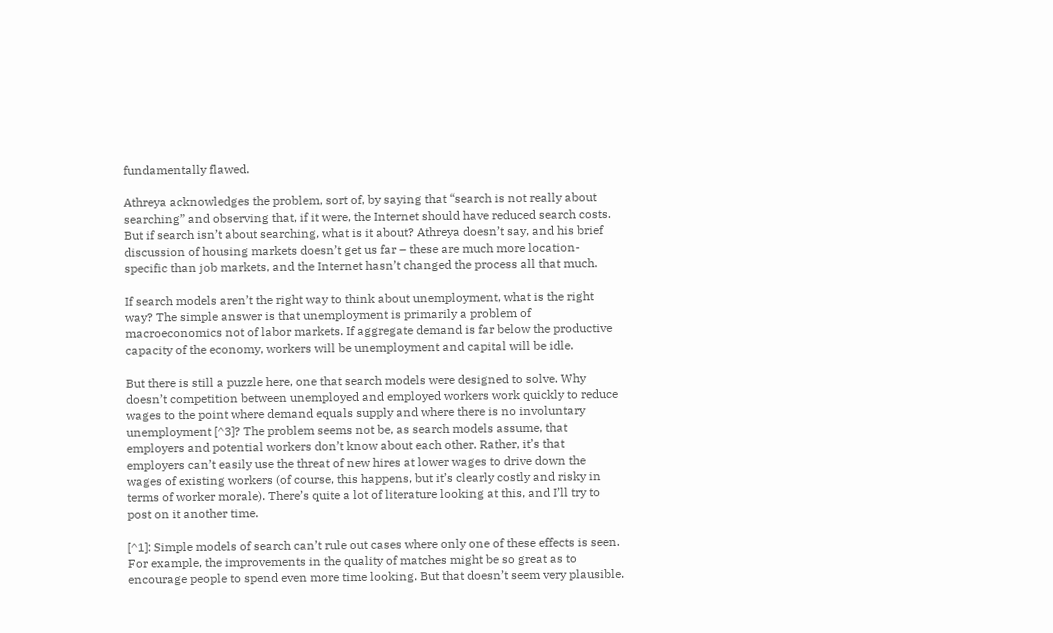fundamentally flawed.

Athreya acknowledges the problem, sort of, by saying that “search is not really about searching” and observing that, if it were, the Internet should have reduced search costs. But if search isn’t about searching, what is it about? Athreya doesn’t say, and his brief discussion of housing markets doesn’t get us far – these are much more location-specific than job markets, and the Internet hasn’t changed the process all that much.

If search models aren’t the right way to think about unemployment, what is the right way? The simple answer is that unemployment is primarily a problem of macroeconomics not of labor markets. If aggregate demand is far below the productive capacity of the economy, workers will be unemployment and capital will be idle.

But there is still a puzzle here, one that search models were designed to solve. Why doesn’t competition between unemployed and employed workers work quickly to reduce wages to the point where demand equals supply and where there is no involuntary unemployment [^3]? The problem seems not be, as search models assume, that employers and potential workers don’t know about each other. Rather, it’s that employers can’t easily use the threat of new hires at lower wages to drive down the wages of existing workers (of course, this happens, but it’s clearly costly and risky in terms of worker morale). There’s quite a lot of literature looking at this, and I’ll try to post on it another time.

[^1]: Simple models of search can’t rule out cases where only one of these effects is seen. For example, the improvements in the quality of matches might be so great as to encourage people to spend even more time looking. But that doesn’t seem very plausible.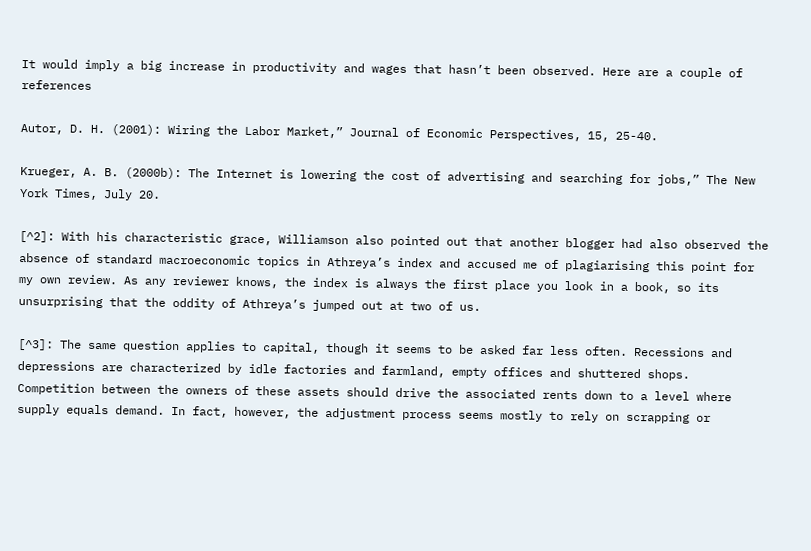It would imply a big increase in productivity and wages that hasn’t been observed. Here are a couple of references

Autor, D. H. (2001): Wiring the Labor Market,” Journal of Economic Perspectives, 15, 25-40.

Krueger, A. B. (2000b): The Internet is lowering the cost of advertising and searching for jobs,” The New York Times, July 20.

[^2]: With his characteristic grace, Williamson also pointed out that another blogger had also observed the absence of standard macroeconomic topics in Athreya’s index and accused me of plagiarising this point for my own review. As any reviewer knows, the index is always the first place you look in a book, so its unsurprising that the oddity of Athreya’s jumped out at two of us.

[^3]: The same question applies to capital, though it seems to be asked far less often. Recessions and depressions are characterized by idle factories and farmland, empty offices and shuttered shops. Competition between the owners of these assets should drive the associated rents down to a level where supply equals demand. In fact, however, the adjustment process seems mostly to rely on scrapping or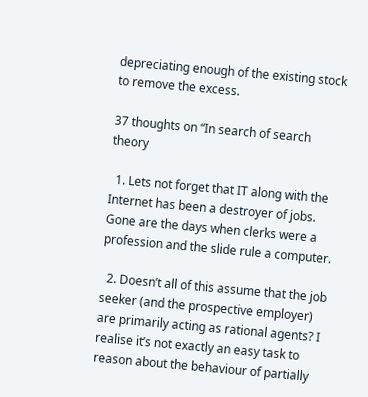depreciating enough of the existing stock to remove the excess.

37 thoughts on “In search of search theory

  1. Lets not forget that IT along with the Internet has been a destroyer of jobs. Gone are the days when clerks were a profession and the slide rule a computer.

  2. Doesn’t all of this assume that the job seeker (and the prospective employer) are primarily acting as rational agents? I realise it’s not exactly an easy task to reason about the behaviour of partially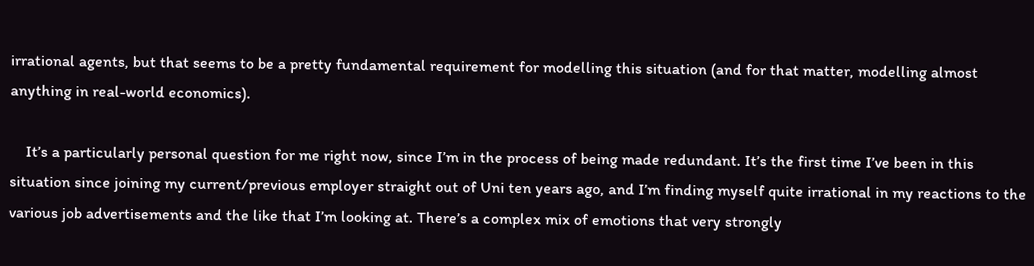irrational agents, but that seems to be a pretty fundamental requirement for modelling this situation (and for that matter, modelling almost anything in real-world economics).

    It’s a particularly personal question for me right now, since I’m in the process of being made redundant. It’s the first time I’ve been in this situation since joining my current/previous employer straight out of Uni ten years ago, and I’m finding myself quite irrational in my reactions to the various job advertisements and the like that I’m looking at. There’s a complex mix of emotions that very strongly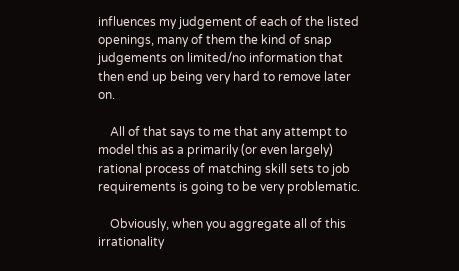influences my judgement of each of the listed openings, many of them the kind of snap judgements on limited/no information that then end up being very hard to remove later on.

    All of that says to me that any attempt to model this as a primarily (or even largely) rational process of matching skill sets to job requirements is going to be very problematic.

    Obviously, when you aggregate all of this irrationality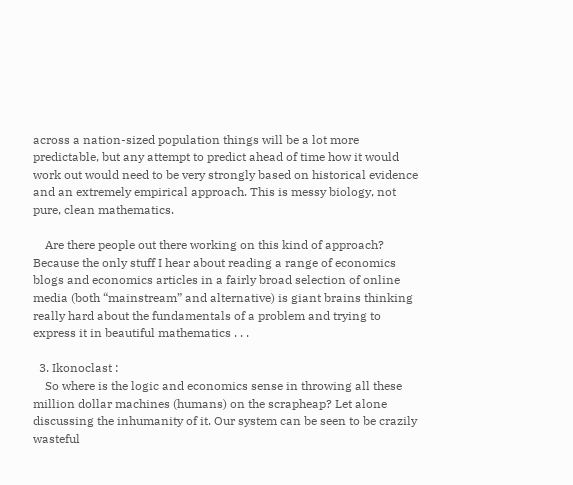across a nation-sized population things will be a lot more predictable, but any attempt to predict ahead of time how it would work out would need to be very strongly based on historical evidence and an extremely empirical approach. This is messy biology, not pure, clean mathematics.

    Are there people out there working on this kind of approach? Because the only stuff I hear about reading a range of economics blogs and economics articles in a fairly broad selection of online media (both “mainstream” and alternative) is giant brains thinking really hard about the fundamentals of a problem and trying to express it in beautiful mathematics . . .

  3. Ikonoclast :
    So where is the logic and economics sense in throwing all these million dollar machines (humans) on the scrapheap? Let alone discussing the inhumanity of it. Our system can be seen to be crazily wasteful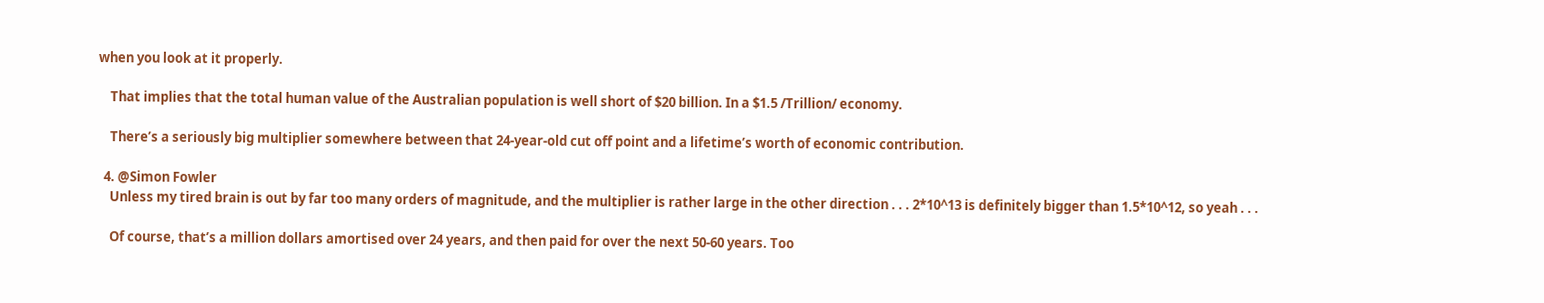when you look at it properly.

    That implies that the total human value of the Australian population is well short of $20 billion. In a $1.5 /Trillion/ economy.

    There’s a seriously big multiplier somewhere between that 24-year-old cut off point and a lifetime’s worth of economic contribution.

  4. @Simon Fowler
    Unless my tired brain is out by far too many orders of magnitude, and the multiplier is rather large in the other direction . . . 2*10^13 is definitely bigger than 1.5*10^12, so yeah . . .

    Of course, that’s a million dollars amortised over 24 years, and then paid for over the next 50-60 years. Too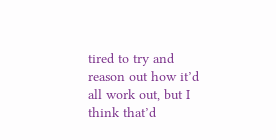tired to try and reason out how it’d all work out, but I think that’d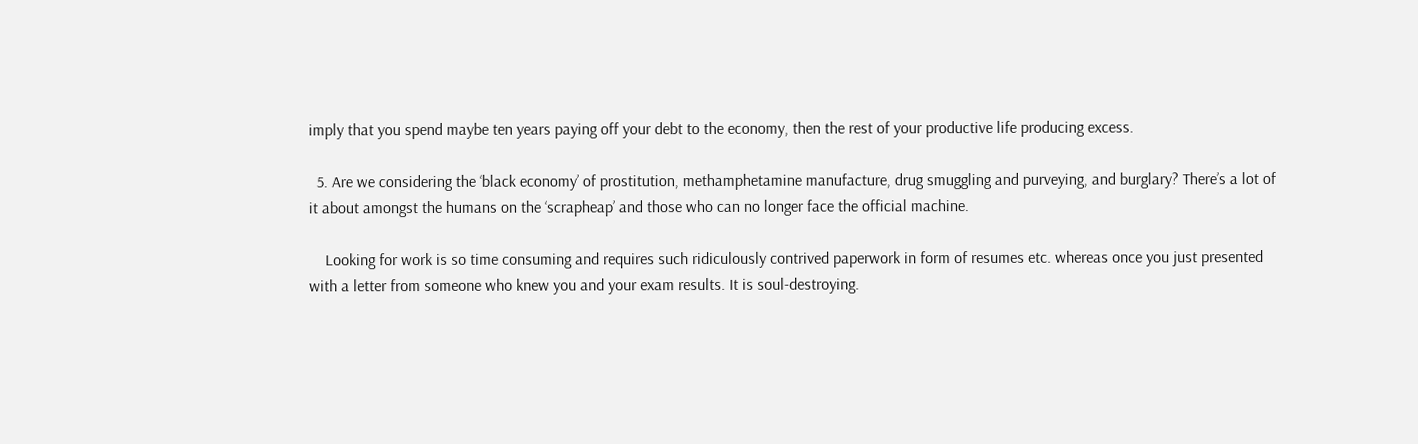imply that you spend maybe ten years paying off your debt to the economy, then the rest of your productive life producing excess.

  5. Are we considering the ‘black economy’ of prostitution, methamphetamine manufacture, drug smuggling and purveying, and burglary? There’s a lot of it about amongst the humans on the ‘scrapheap’ and those who can no longer face the official machine.

    Looking for work is so time consuming and requires such ridiculously contrived paperwork in form of resumes etc. whereas once you just presented with a letter from someone who knew you and your exam results. It is soul-destroying.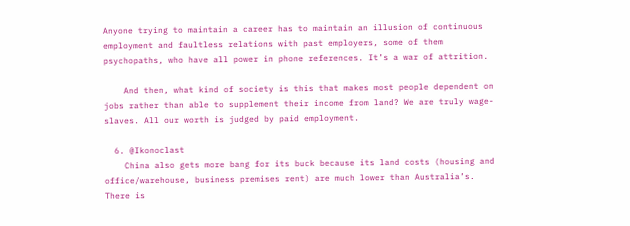Anyone trying to maintain a career has to maintain an illusion of continuous employment and faultless relations with past employers, some of them psychopaths, who have all power in phone references. It’s a war of attrition.

    And then, what kind of society is this that makes most people dependent on jobs rather than able to supplement their income from land? We are truly wage-slaves. All our worth is judged by paid employment.

  6. @Ikonoclast
    China also gets more bang for its buck because its land costs (housing and office/warehouse, business premises rent) are much lower than Australia’s. There is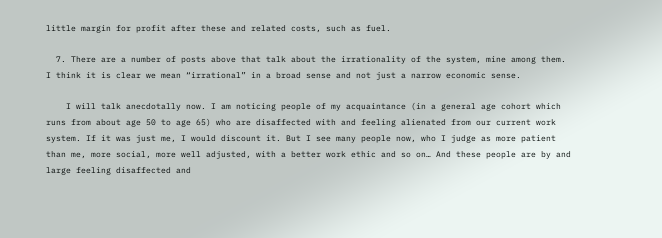little margin for profit after these and related costs, such as fuel.

  7. There are a number of posts above that talk about the irrationality of the system, mine among them. I think it is clear we mean “irrational” in a broad sense and not just a narrow economic sense.

    I will talk anecdotally now. I am noticing people of my acquaintance (in a general age cohort which runs from about age 50 to age 65) who are disaffected with and feeling alienated from our current work system. If it was just me, I would discount it. But I see many people now, who I judge as more patient than me, more social, more well adjusted, with a better work ethic and so on… And these people are by and large feeling disaffected and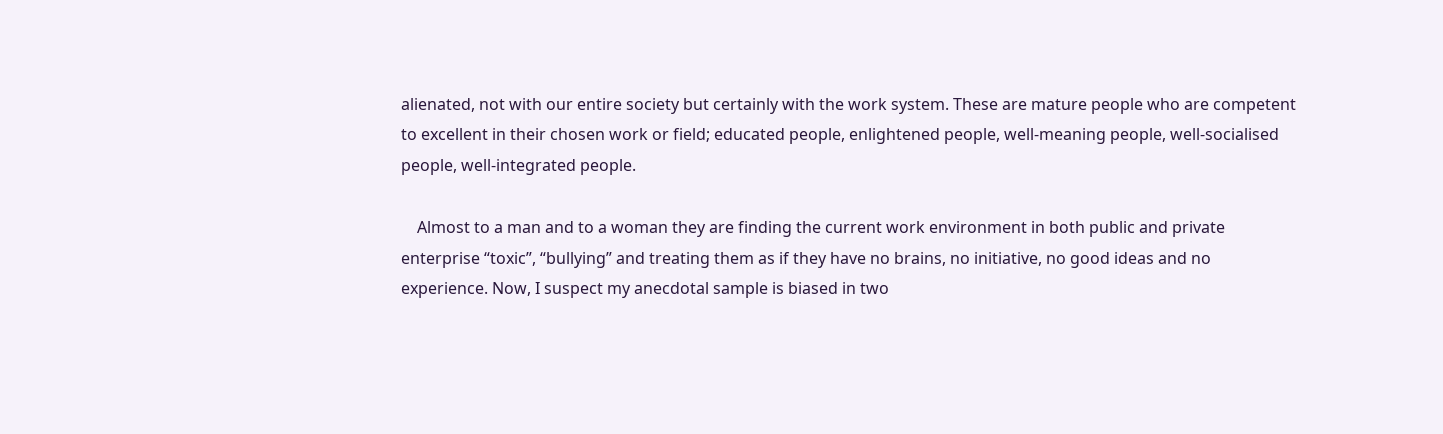alienated, not with our entire society but certainly with the work system. These are mature people who are competent to excellent in their chosen work or field; educated people, enlightened people, well-meaning people, well-socialised people, well-integrated people.

    Almost to a man and to a woman they are finding the current work environment in both public and private enterprise “toxic”, “bullying” and treating them as if they have no brains, no initiative, no good ideas and no experience. Now, I suspect my anecdotal sample is biased in two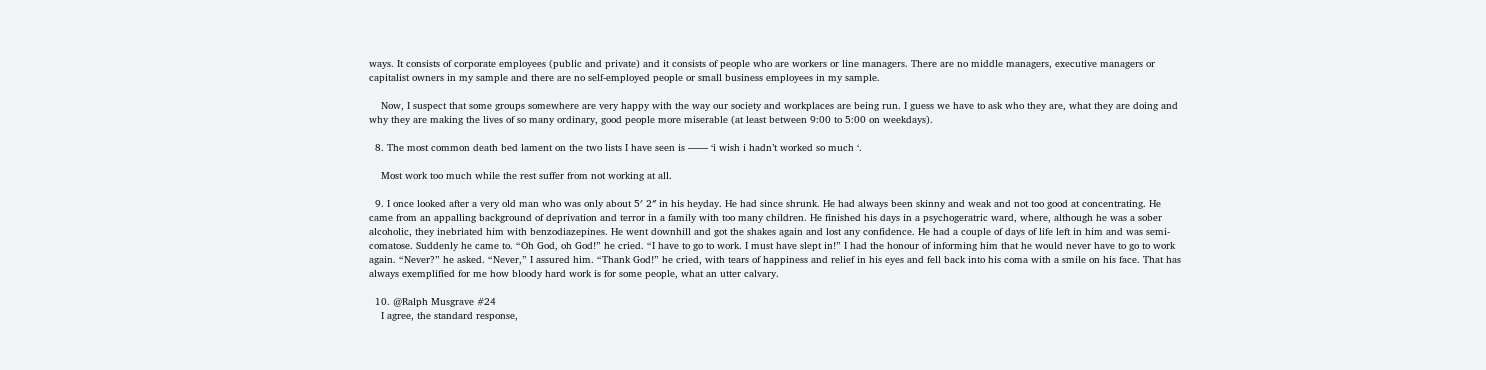ways. It consists of corporate employees (public and private) and it consists of people who are workers or line managers. There are no middle managers, executive managers or capitalist owners in my sample and there are no self-employed people or small business employees in my sample.

    Now, I suspect that some groups somewhere are very happy with the way our society and workplaces are being run. I guess we have to ask who they are, what they are doing and why they are making the lives of so many ordinary, good people more miserable (at least between 9:00 to 5:00 on weekdays).

  8. The most common death bed lament on the two lists I have seen is —— ‘i wish i hadn’t worked so much ‘.

    Most work too much while the rest suffer from not working at all.

  9. I once looked after a very old man who was only about 5′ 2″ in his heyday. He had since shrunk. He had always been skinny and weak and not too good at concentrating. He came from an appalling background of deprivation and terror in a family with too many children. He finished his days in a psychogeratric ward, where, although he was a sober alcoholic, they inebriated him with benzodiazepines. He went downhill and got the shakes again and lost any confidence. He had a couple of days of life left in him and was semi-comatose. Suddenly he came to. “Oh God, oh God!” he cried. “I have to go to work. I must have slept in!” I had the honour of informing him that he would never have to go to work again. “Never?” he asked. “Never,” I assured him. “Thank God!” he cried, with tears of happiness and relief in his eyes and fell back into his coma with a smile on his face. That has always exemplified for me how bloody hard work is for some people, what an utter calvary.

  10. @Ralph Musgrave #24
    I agree, the standard response,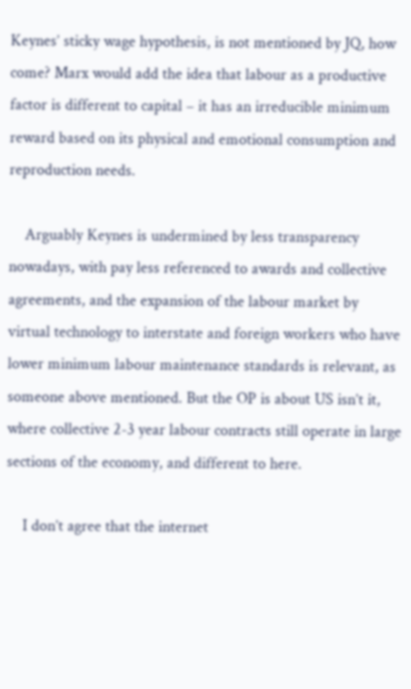Keynes’ sticky wage hypothesis, is not mentioned by JQ, how come? Marx would add the idea that labour as a productive factor is different to capital – it has an irreducible minimum reward based on its physical and emotional consumption and reproduction needs.

    Arguably Keynes is undermined by less transparency nowadays, with pay less referenced to awards and collective agreements, and the expansion of the labour market by virtual technology to interstate and foreign workers who have lower minimum labour maintenance standards is relevant, as someone above mentioned. But the OP is about US isn’t it, where collective 2-3 year labour contracts still operate in large sections of the economy, and different to here.

    I don’t agree that the internet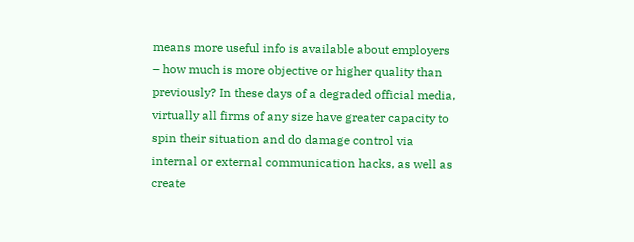means more useful info is available about employers – how much is more objective or higher quality than previously? In these days of a degraded official media, virtually all firms of any size have greater capacity to spin their situation and do damage control via internal or external communication hacks, as well as create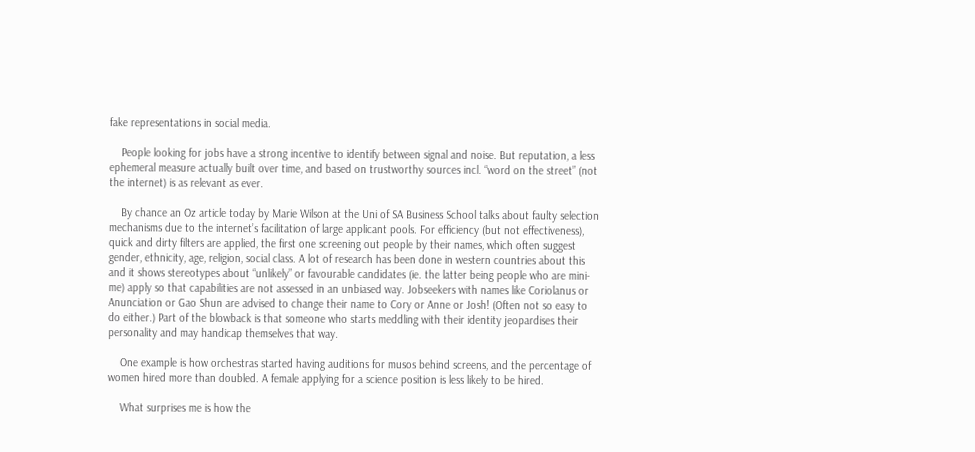fake representations in social media.

    People looking for jobs have a strong incentive to identify between signal and noise. But reputation, a less ephemeral measure actually built over time, and based on trustworthy sources incl. “word on the street” (not the internet) is as relevant as ever.

    By chance an Oz article today by Marie Wilson at the Uni of SA Business School talks about faulty selection mechanisms due to the internet’s facilitation of large applicant pools. For efficiency (but not effectiveness), quick and dirty filters are applied, the first one screening out people by their names, which often suggest gender, ethnicity, age, religion, social class. A lot of research has been done in western countries about this and it shows stereotypes about “unlikely” or favourable candidates (ie. the latter being people who are mini-me) apply so that capabilities are not assessed in an unbiased way. Jobseekers with names like Coriolanus or Anunciation or Gao Shun are advised to change their name to Cory or Anne or Josh! (Often not so easy to do either.) Part of the blowback is that someone who starts meddling with their identity jeopardises their personality and may handicap themselves that way.

    One example is how orchestras started having auditions for musos behind screens, and the percentage of women hired more than doubled. A female applying for a science position is less likely to be hired.

    What surprises me is how the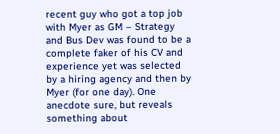recent guy who got a top job with Myer as GM – Strategy and Bus Dev was found to be a complete faker of his CV and experience yet was selected by a hiring agency and then by Myer (for one day). One anecdote sure, but reveals something about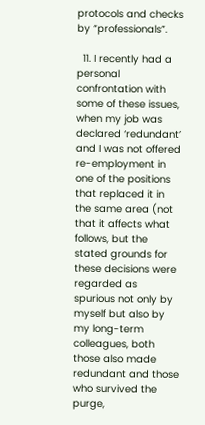protocols and checks by “professionals”.

  11. I recently had a personal confrontation with some of these issues, when my job was declared ‘redundant’ and I was not offered re-employment in one of the positions that replaced it in the same area (not that it affects what follows, but the stated grounds for these decisions were regarded as spurious not only by myself but also by my long-term colleagues, both those also made redundant and those who survived the purge,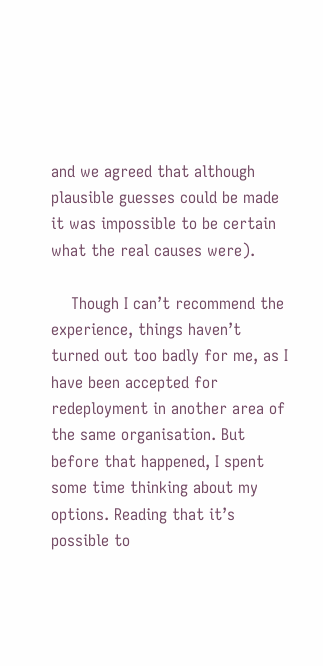and we agreed that although plausible guesses could be made it was impossible to be certain what the real causes were).

    Though I can’t recommend the experience, things haven’t turned out too badly for me, as I have been accepted for redeployment in another area of the same organisation. But before that happened, I spent some time thinking about my options. Reading that it’s possible to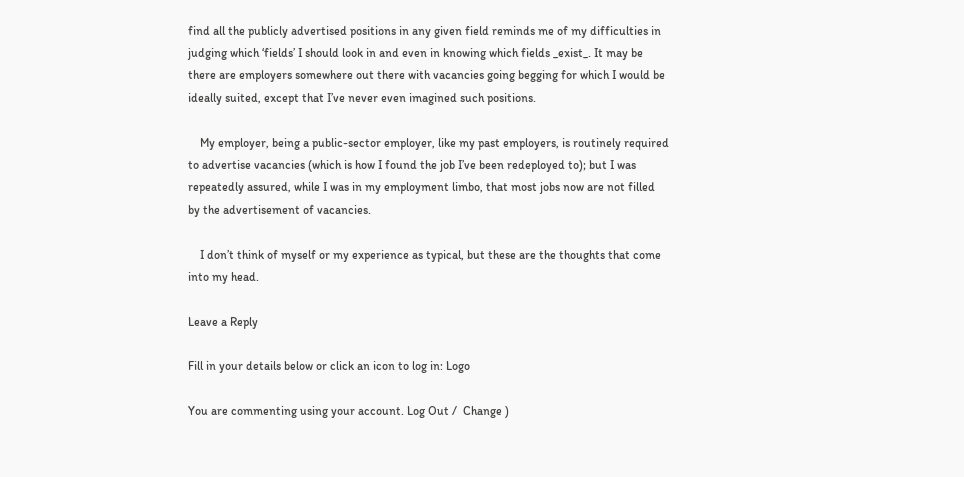find all the publicly advertised positions in any given field reminds me of my difficulties in judging which ‘fields’ I should look in and even in knowing which fields _exist_. It may be there are employers somewhere out there with vacancies going begging for which I would be ideally suited, except that I’ve never even imagined such positions.

    My employer, being a public-sector employer, like my past employers, is routinely required to advertise vacancies (which is how I found the job I’ve been redeployed to); but I was repeatedly assured, while I was in my employment limbo, that most jobs now are not filled by the advertisement of vacancies.

    I don’t think of myself or my experience as typical, but these are the thoughts that come into my head.

Leave a Reply

Fill in your details below or click an icon to log in: Logo

You are commenting using your account. Log Out /  Change )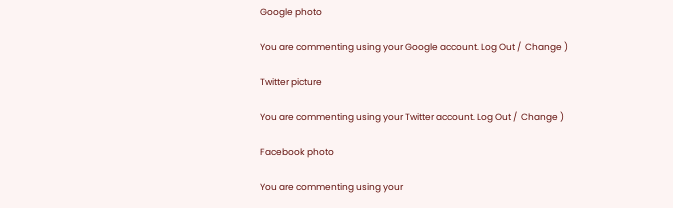Google photo

You are commenting using your Google account. Log Out /  Change )

Twitter picture

You are commenting using your Twitter account. Log Out /  Change )

Facebook photo

You are commenting using your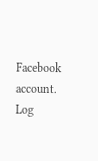Facebook account. Log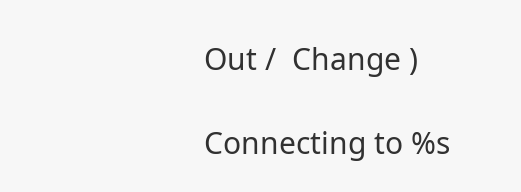Out /  Change )

Connecting to %s